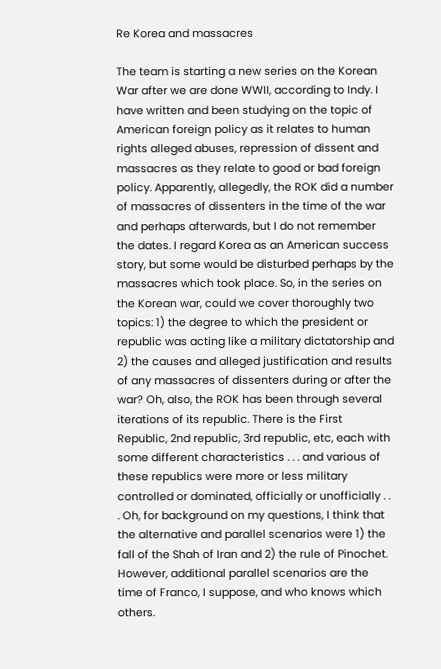Re Korea and massacres

The team is starting a new series on the Korean War after we are done WWII, according to Indy. I have written and been studying on the topic of American foreign policy as it relates to human rights alleged abuses, repression of dissent and massacres as they relate to good or bad foreign policy. Apparently, allegedly, the ROK did a number of massacres of dissenters in the time of the war and perhaps afterwards, but I do not remember the dates. I regard Korea as an American success story, but some would be disturbed perhaps by the massacres which took place. So, in the series on the Korean war, could we cover thoroughly two topics: 1) the degree to which the president or republic was acting like a military dictatorship and 2) the causes and alleged justification and results of any massacres of dissenters during or after the war? Oh, also, the ROK has been through several iterations of its republic. There is the First Republic, 2nd republic, 3rd republic, etc, each with some different characteristics . . . and various of these republics were more or less military controlled or dominated, officially or unofficially . . . Oh, for background on my questions, I think that the alternative and parallel scenarios were 1) the fall of the Shah of Iran and 2) the rule of Pinochet. However, additional parallel scenarios are the time of Franco, I suppose, and who knows which others.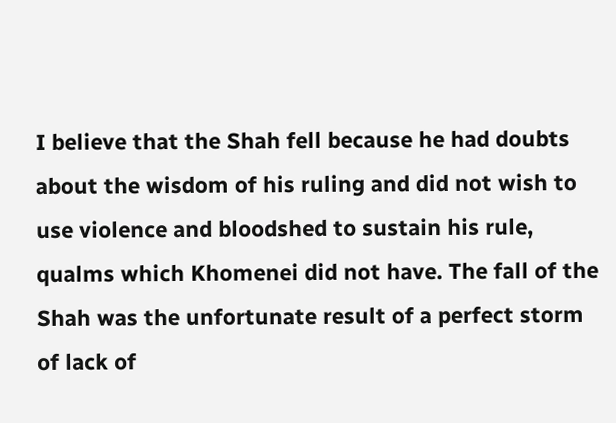I believe that the Shah fell because he had doubts about the wisdom of his ruling and did not wish to use violence and bloodshed to sustain his rule, qualms which Khomenei did not have. The fall of the Shah was the unfortunate result of a perfect storm of lack of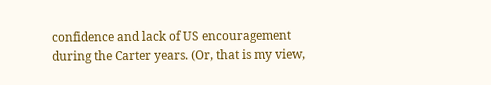confidence and lack of US encouragement during the Carter years. (Or, that is my view,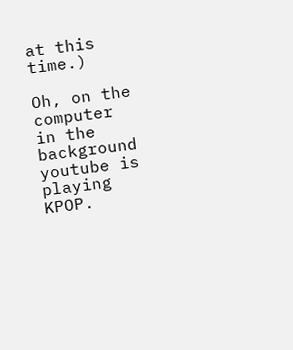at this time.)

Oh, on the computer in the background youtube is playing KPOP.